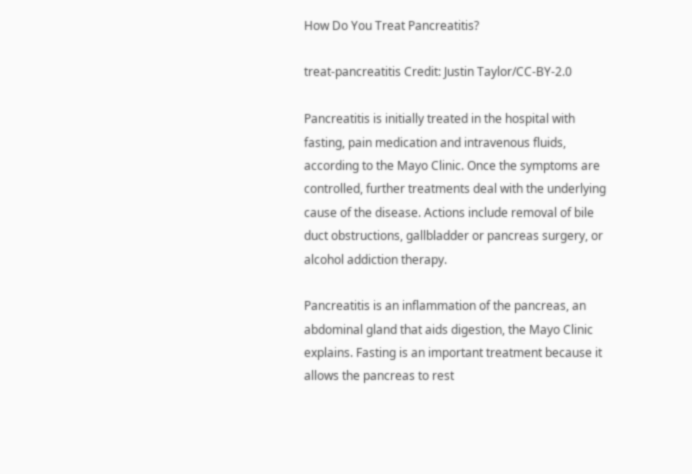How Do You Treat Pancreatitis?

treat-pancreatitis Credit: Justin Taylor/CC-BY-2.0

Pancreatitis is initially treated in the hospital with fasting, pain medication and intravenous fluids, according to the Mayo Clinic. Once the symptoms are controlled, further treatments deal with the underlying cause of the disease. Actions include removal of bile duct obstructions, gallbladder or pancreas surgery, or alcohol addiction therapy.

Pancreatitis is an inflammation of the pancreas, an abdominal gland that aids digestion, the Mayo Clinic explains. Fasting is an important treatment because it allows the pancreas to rest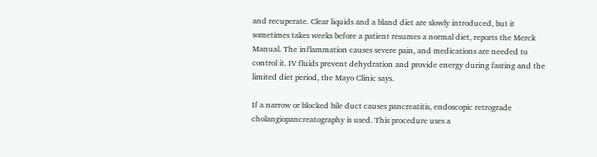and recuperate. Clear liquids and a bland diet are slowly introduced, but it sometimes takes weeks before a patient resumes a normal diet, reports the Merck Manual. The inflammation causes severe pain, and medications are needed to control it. IV fluids prevent dehydration and provide energy during fasting and the limited diet period, the Mayo Clinic says.

If a narrow or blocked bile duct causes pancreatitis, endoscopic retrograde cholangiopancreatography is used. This procedure uses a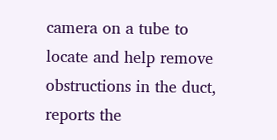camera on a tube to locate and help remove obstructions in the duct, reports the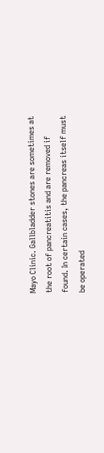Mayo Clinic. Gallbladder stones are sometimes at the root of pancreatitis and are removed if found. In certain cases, the pancreas itself must be operated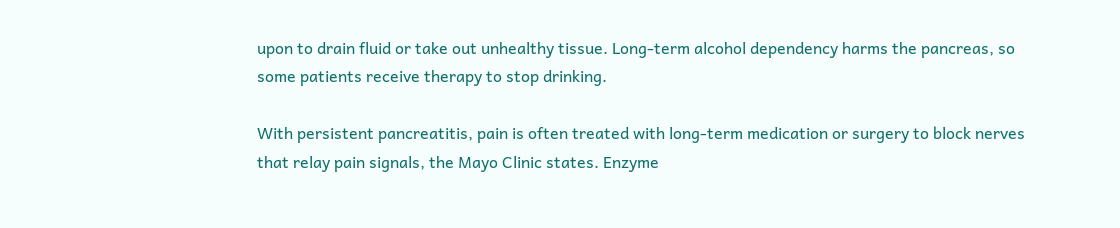upon to drain fluid or take out unhealthy tissue. Long-term alcohol dependency harms the pancreas, so some patients receive therapy to stop drinking.

With persistent pancreatitis, pain is often treated with long-term medication or surgery to block nerves that relay pain signals, the Mayo Clinic states. Enzyme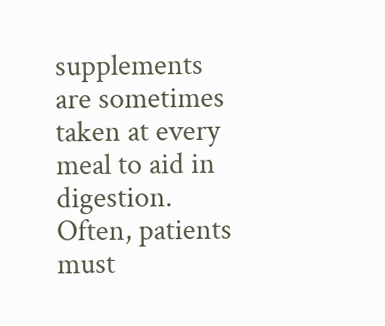supplements are sometimes taken at every meal to aid in digestion. Often, patients must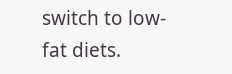switch to low-fat diets.